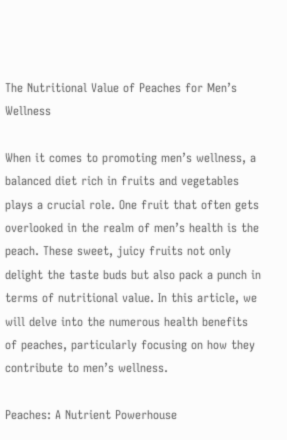The Nutritional Value of Peaches for Men’s Wellness

When it comes to promoting men’s wellness, a balanced diet rich in fruits and vegetables plays a crucial role. One fruit that often gets overlooked in the realm of men’s health is the peach. These sweet, juicy fruits not only delight the taste buds but also pack a punch in terms of nutritional value. In this article, we will delve into the numerous health benefits of peaches, particularly focusing on how they contribute to men’s wellness.

Peaches: A Nutrient Powerhouse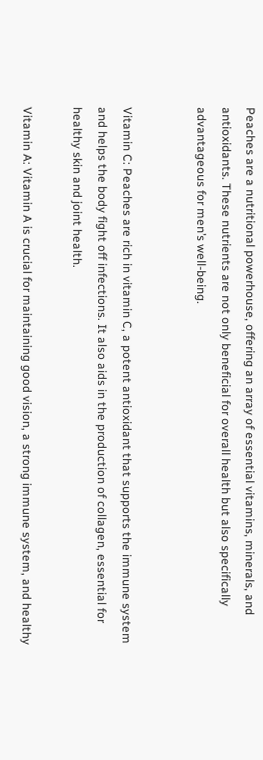Peaches are a nutritional powerhouse, offering an array of essential vitamins, minerals, and antioxidants. These nutrients are not only beneficial for overall health but also specifically advantageous for men’s well-being.


Vitamin C: Peaches are rich in vitamin C, a potent antioxidant that supports the immune system and helps the body fight off infections. It also aids in the production of collagen, essential for healthy skin and joint health.

Vitamin A: Vitamin A is crucial for maintaining good vision, a strong immune system, and healthy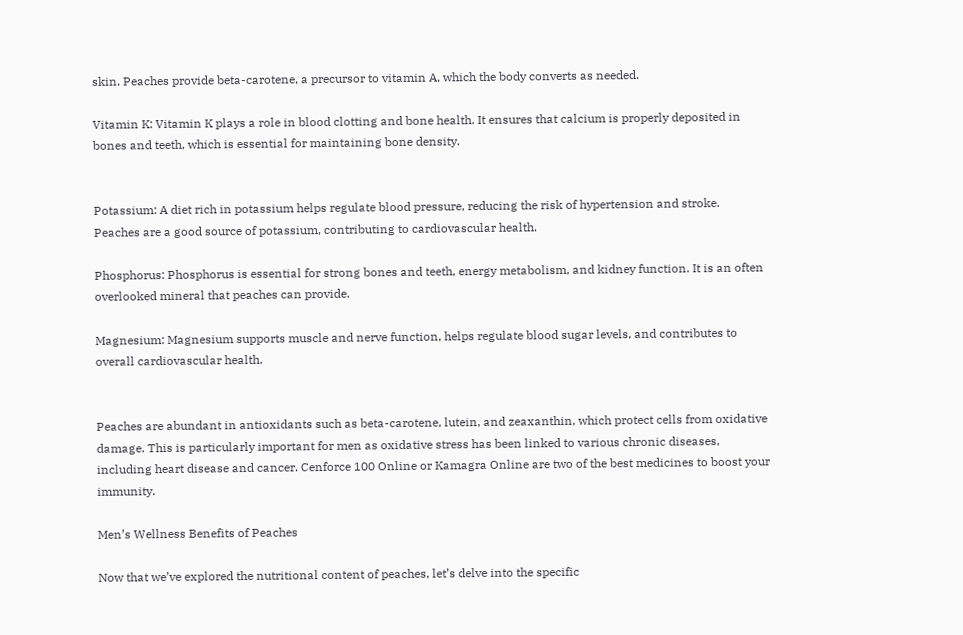skin. Peaches provide beta-carotene, a precursor to vitamin A, which the body converts as needed.

Vitamin K: Vitamin K plays a role in blood clotting and bone health. It ensures that calcium is properly deposited in bones and teeth, which is essential for maintaining bone density.


Potassium: A diet rich in potassium helps regulate blood pressure, reducing the risk of hypertension and stroke. Peaches are a good source of potassium, contributing to cardiovascular health.

Phosphorus: Phosphorus is essential for strong bones and teeth, energy metabolism, and kidney function. It is an often overlooked mineral that peaches can provide.

Magnesium: Magnesium supports muscle and nerve function, helps regulate blood sugar levels, and contributes to overall cardiovascular health.


Peaches are abundant in antioxidants such as beta-carotene, lutein, and zeaxanthin, which protect cells from oxidative damage. This is particularly important for men as oxidative stress has been linked to various chronic diseases, including heart disease and cancer. Cenforce 100 Online or Kamagra Online are two of the best medicines to boost your immunity.

Men’s Wellness Benefits of Peaches

Now that we’ve explored the nutritional content of peaches, let’s delve into the specific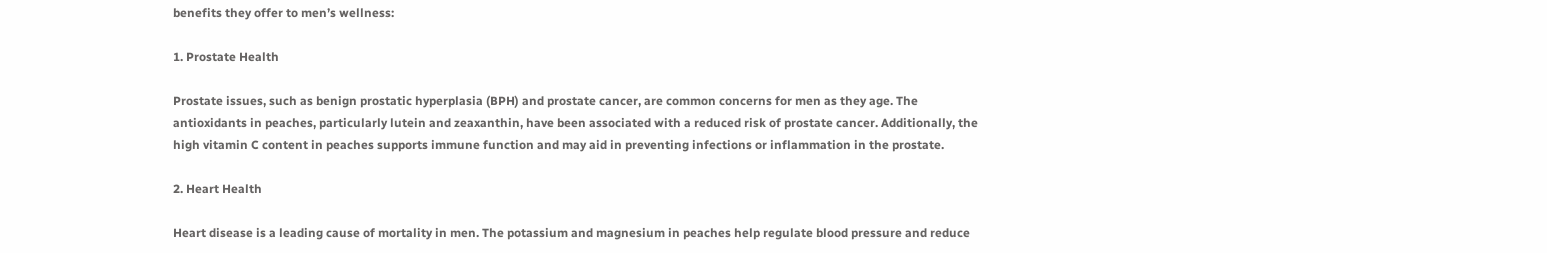benefits they offer to men’s wellness:

1. Prostate Health

Prostate issues, such as benign prostatic hyperplasia (BPH) and prostate cancer, are common concerns for men as they age. The antioxidants in peaches, particularly lutein and zeaxanthin, have been associated with a reduced risk of prostate cancer. Additionally, the high vitamin C content in peaches supports immune function and may aid in preventing infections or inflammation in the prostate.

2. Heart Health

Heart disease is a leading cause of mortality in men. The potassium and magnesium in peaches help regulate blood pressure and reduce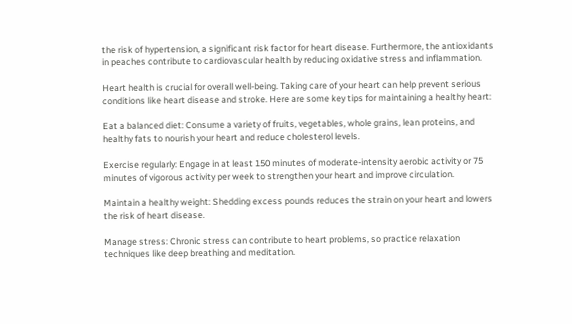the risk of hypertension, a significant risk factor for heart disease. Furthermore, the antioxidants in peaches contribute to cardiovascular health by reducing oxidative stress and inflammation.

Heart health is crucial for overall well-being. Taking care of your heart can help prevent serious conditions like heart disease and stroke. Here are some key tips for maintaining a healthy heart:

Eat a balanced diet: Consume a variety of fruits, vegetables, whole grains, lean proteins, and healthy fats to nourish your heart and reduce cholesterol levels.

Exercise regularly: Engage in at least 150 minutes of moderate-intensity aerobic activity or 75 minutes of vigorous activity per week to strengthen your heart and improve circulation.

Maintain a healthy weight: Shedding excess pounds reduces the strain on your heart and lowers the risk of heart disease.

Manage stress: Chronic stress can contribute to heart problems, so practice relaxation techniques like deep breathing and meditation.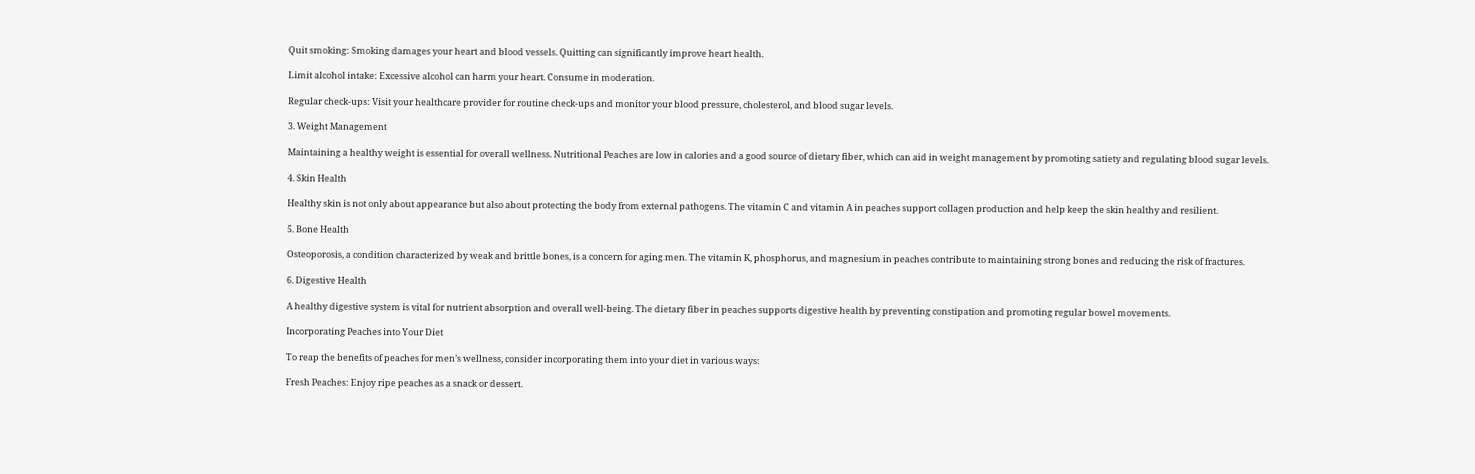Quit smoking: Smoking damages your heart and blood vessels. Quitting can significantly improve heart health.

Limit alcohol intake: Excessive alcohol can harm your heart. Consume in moderation.

Regular check-ups: Visit your healthcare provider for routine check-ups and monitor your blood pressure, cholesterol, and blood sugar levels.

3. Weight Management

Maintaining a healthy weight is essential for overall wellness. Nutritional Peaches are low in calories and a good source of dietary fiber, which can aid in weight management by promoting satiety and regulating blood sugar levels.

4. Skin Health

Healthy skin is not only about appearance but also about protecting the body from external pathogens. The vitamin C and vitamin A in peaches support collagen production and help keep the skin healthy and resilient.

5. Bone Health

Osteoporosis, a condition characterized by weak and brittle bones, is a concern for aging men. The vitamin K, phosphorus, and magnesium in peaches contribute to maintaining strong bones and reducing the risk of fractures.

6. Digestive Health

A healthy digestive system is vital for nutrient absorption and overall well-being. The dietary fiber in peaches supports digestive health by preventing constipation and promoting regular bowel movements.

Incorporating Peaches into Your Diet

To reap the benefits of peaches for men’s wellness, consider incorporating them into your diet in various ways:

Fresh Peaches: Enjoy ripe peaches as a snack or dessert.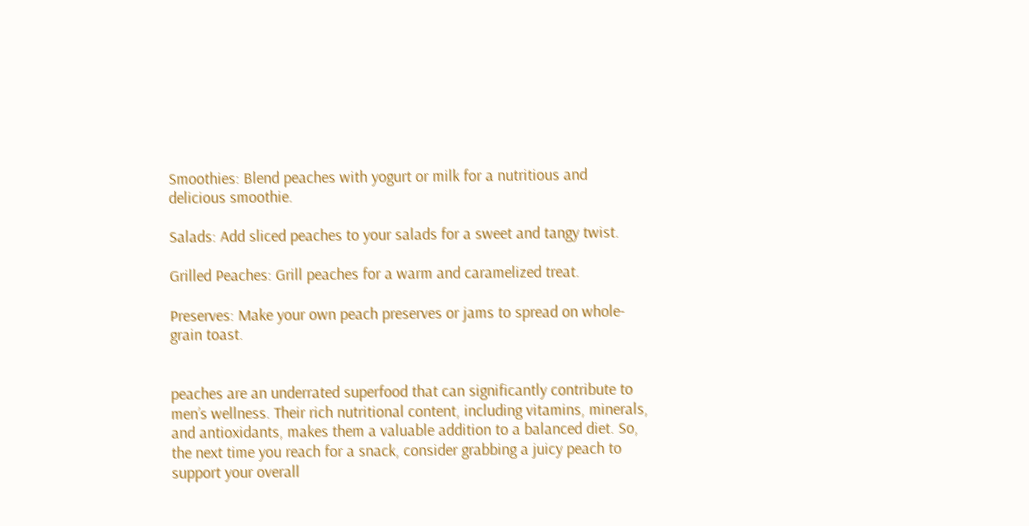Smoothies: Blend peaches with yogurt or milk for a nutritious and delicious smoothie.

Salads: Add sliced peaches to your salads for a sweet and tangy twist.

Grilled Peaches: Grill peaches for a warm and caramelized treat.

Preserves: Make your own peach preserves or jams to spread on whole-grain toast.


peaches are an underrated superfood that can significantly contribute to men’s wellness. Their rich nutritional content, including vitamins, minerals, and antioxidants, makes them a valuable addition to a balanced diet. So, the next time you reach for a snack, consider grabbing a juicy peach to support your overall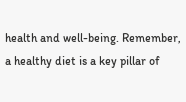health and well-being. Remember, a healthy diet is a key pillar of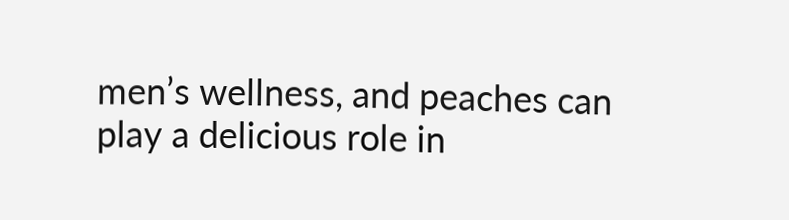men’s wellness, and peaches can play a delicious role in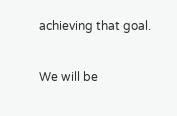achieving that goal.

We will be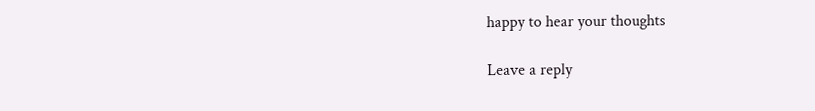happy to hear your thoughts

Leave a reply